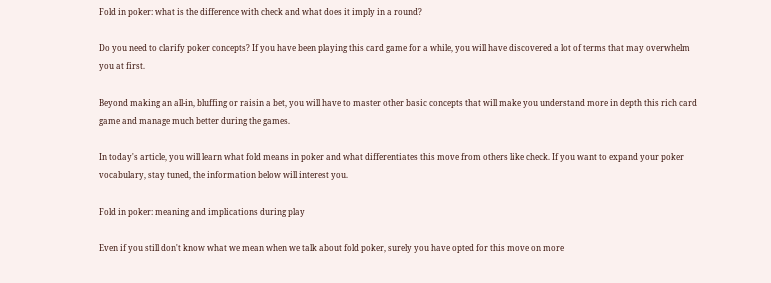Fold in poker: what is the difference with check and what does it imply in a round?

Do you need to clarify poker concepts? If you have been playing this card game for a while, you will have discovered a lot of terms that may overwhelm you at first.

Beyond making an all-in, bluffing or raisin a bet, you will have to master other basic concepts that will make you understand more in depth this rich card game and manage much better during the games.

In today's article, you will learn what fold means in poker and what differentiates this move from others like check. If you want to expand your poker vocabulary, stay tuned, the information below will interest you.

Fold in poker: meaning and implications during play

Even if you still don't know what we mean when we talk about fold poker, surely you have opted for this move on more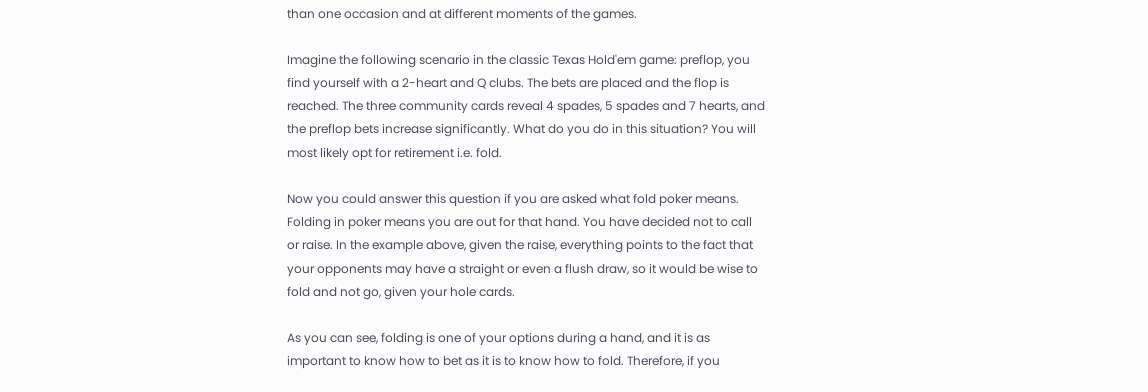than one occasion and at different moments of the games.

Imagine the following scenario in the classic Texas Hold'em game: preflop, you find yourself with a 2-heart and Q clubs. The bets are placed and the flop is reached. The three community cards reveal 4 spades, 5 spades and 7 hearts, and the preflop bets increase significantly. What do you do in this situation? You will most likely opt for retirement i.e. fold.

Now you could answer this question if you are asked what fold poker means. Folding in poker means you are out for that hand. You have decided not to call or raise. In the example above, given the raise, everything points to the fact that your opponents may have a straight or even a flush draw, so it would be wise to fold and not go, given your hole cards.

As you can see, folding is one of your options during a hand, and it is as important to know how to bet as it is to know how to fold. Therefore, if you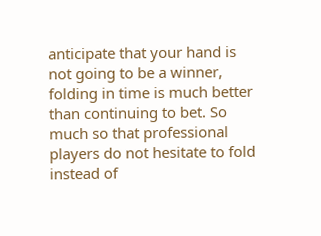anticipate that your hand is not going to be a winner, folding in time is much better than continuing to bet. So much so that professional players do not hesitate to fold instead of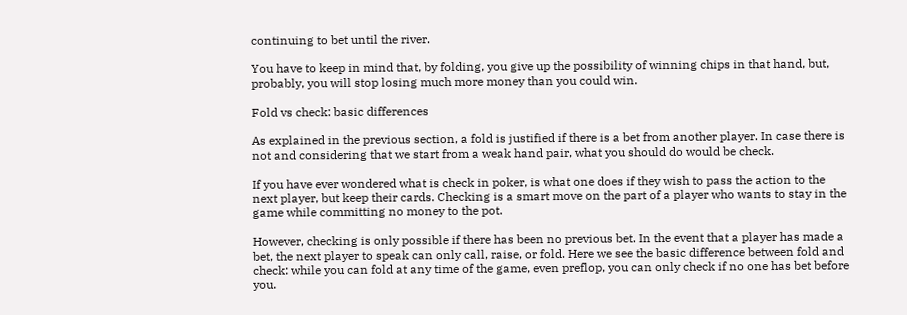continuing to bet until the river.

You have to keep in mind that, by folding, you give up the possibility of winning chips in that hand, but, probably, you will stop losing much more money than you could win.

Fold vs check: basic differences

As explained in the previous section, a fold is justified if there is a bet from another player. In case there is not and considering that we start from a weak hand pair, what you should do would be check.

If you have ever wondered what is check in poker, is what one does if they wish to pass the action to the next player, but keep their cards. Checking is a smart move on the part of a player who wants to stay in the game while committing no money to the pot.

However, checking is only possible if there has been no previous bet. In the event that a player has made a bet, the next player to speak can only call, raise, or fold. Here we see the basic difference between fold and check: while you can fold at any time of the game, even preflop, you can only check if no one has bet before you.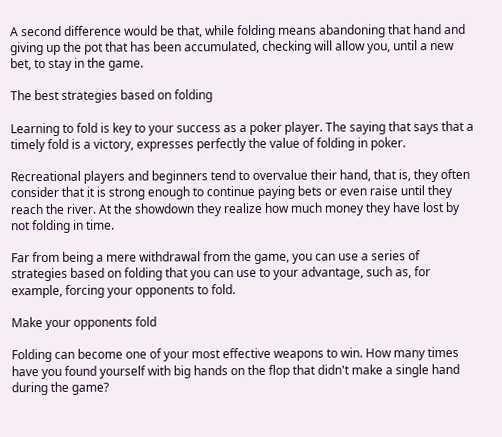A second difference would be that, while folding means abandoning that hand and giving up the pot that has been accumulated, checking will allow you, until a new bet, to stay in the game.

The best strategies based on folding

Learning to fold is key to your success as a poker player. The saying that says that a timely fold is a victory, expresses perfectly the value of folding in poker.

Recreational players and beginners tend to overvalue their hand, that is, they often consider that it is strong enough to continue paying bets or even raise until they reach the river. At the showdown they realize how much money they have lost by not folding in time.

Far from being a mere withdrawal from the game, you can use a series of strategies based on folding that you can use to your advantage, such as, for example, forcing your opponents to fold.

Make your opponents fold

Folding can become one of your most effective weapons to win. How many times have you found yourself with big hands on the flop that didn't make a single hand during the game?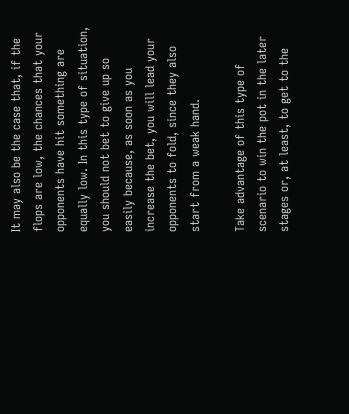It may also be the case that, if the flops are low, the chances that your opponents have hit something are equally low. In this type of situation, you should not bet to give up so easily because, as soon as you increase the bet, you will lead your opponents to fold, since they also start from a weak hand.

Take advantage of this type of scenario to win the pot in the later stages or, at least, to get to the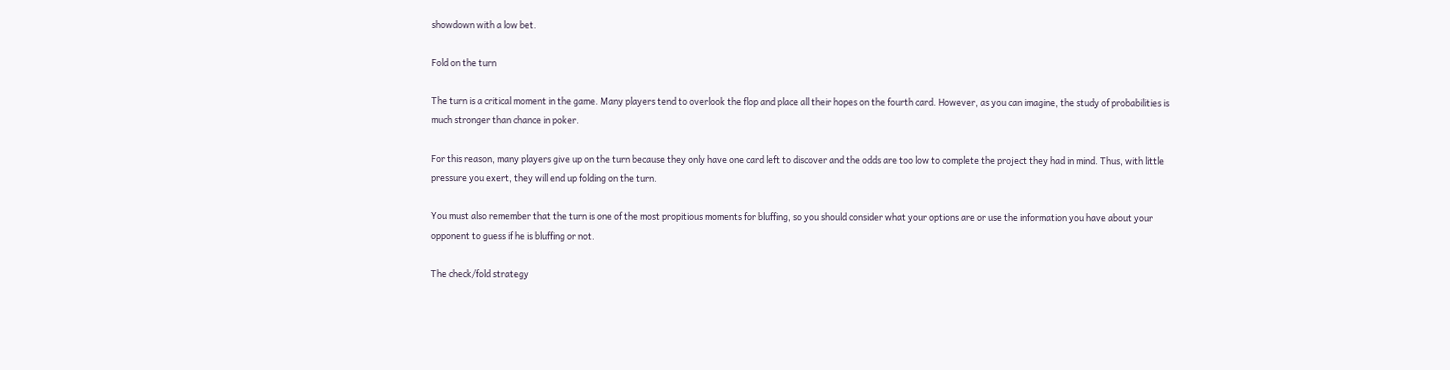showdown with a low bet.

Fold on the turn

The turn is a critical moment in the game. Many players tend to overlook the flop and place all their hopes on the fourth card. However, as you can imagine, the study of probabilities is much stronger than chance in poker.

For this reason, many players give up on the turn because they only have one card left to discover and the odds are too low to complete the project they had in mind. Thus, with little pressure you exert, they will end up folding on the turn.

You must also remember that the turn is one of the most propitious moments for bluffing, so you should consider what your options are or use the information you have about your opponent to guess if he is bluffing or not.

The check/fold strategy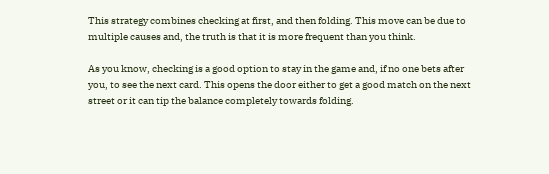This strategy combines checking at first, and then folding. This move can be due to multiple causes and, the truth is that it is more frequent than you think.

As you know, checking is a good option to stay in the game and, if no one bets after you, to see the next card. This opens the door either to get a good match on the next street or it can tip the balance completely towards folding.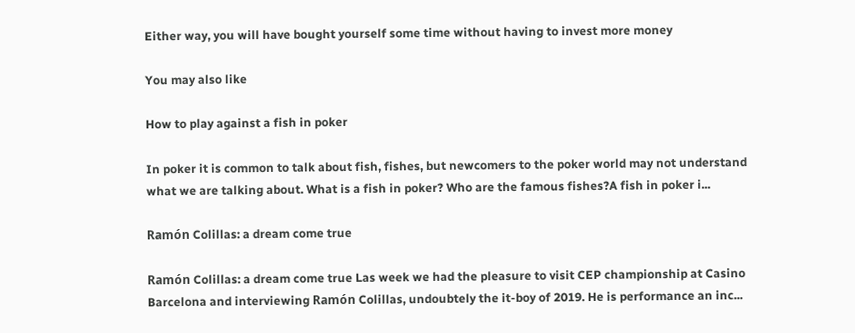Either way, you will have bought yourself some time without having to invest more money

You may also like

How to play against a fish in poker

In poker it is common to talk about fish, fishes, but newcomers to the poker world may not understand what we are talking about. What is a fish in poker? Who are the famous fishes?A fish in poker i...

Ramón Colillas: a dream come true

Ramón Colillas: a dream come true Las week we had the pleasure to visit CEP championship at Casino Barcelona and interviewing Ramón Colillas, undoubtely the it-boy of 2019. He is performance an inc...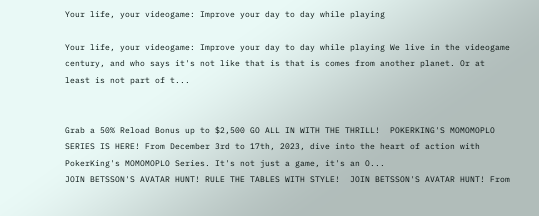Your life, your videogame: Improve your day to day while playing

Your life, your videogame: Improve your day to day while playing We live in the videogame century, and who says it's not like that is that is comes from another planet. Or at least is not part of t...


Grab a 50% Reload Bonus up to $2,500 GO ALL IN WITH THE THRILL!  POKERKING'S MOMOMOPLO SERIES IS HERE! From December 3rd to 17th, 2023, dive into the heart of action with PokerKing's MOMOMOPLO Series. It's not just a game, it's an O...
JOIN BETSSON'S AVATAR HUNT! RULE THE TABLES WITH STYLE!  JOIN BETSSON'S AVATAR HUNT! From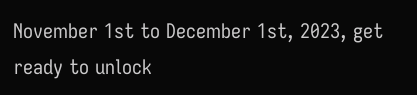November 1st to December 1st, 2023, get ready to unlock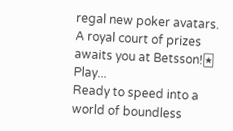regal new poker avatars. A royal court of prizes awaits you at Betsson!🃏 Play...
Ready to speed into a world of boundless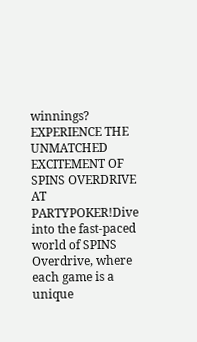winnings? EXPERIENCE THE UNMATCHED EXCITEMENT OF SPINS OVERDRIVE AT PARTYPOKER!Dive into the fast-paced world of SPINS Overdrive, where each game is a unique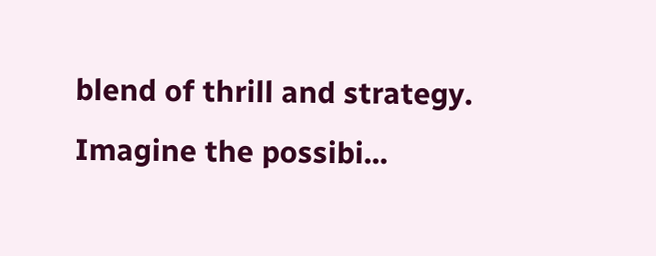blend of thrill and strategy. Imagine the possibi...